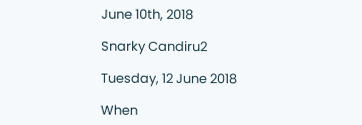June 10th, 2018

Snarky Candiru2

Tuesday, 12 June 2018

When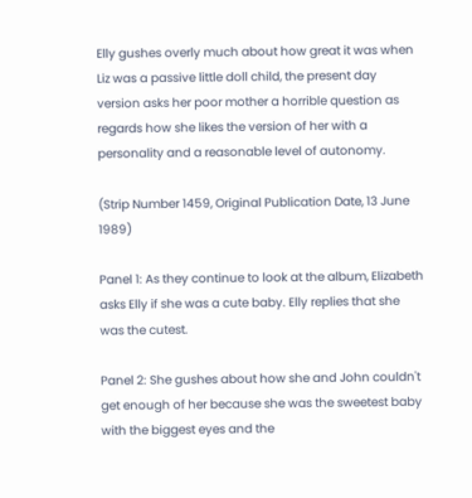Elly gushes overly much about how great it was when Liz was a passive little doll child, the present day version asks her poor mother a horrible question as regards how she likes the version of her with a personality and a reasonable level of autonomy.

(Strip Number 1459, Original Publication Date, 13 June 1989)

Panel 1: As they continue to look at the album, Elizabeth asks Elly if she was a cute baby. Elly replies that she was the cutest.

Panel 2: She gushes about how she and John couldn't get enough of her because she was the sweetest baby with the biggest eyes and the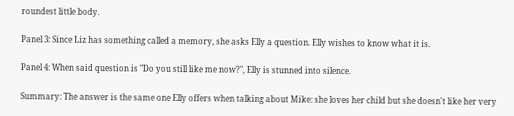roundest little body.

Panel 3: Since Liz has something called a memory, she asks Elly a question. Elly wishes to know what it is.

Panel 4: When said question is "Do you still like me now?", Elly is stunned into silence.

Summary: The answer is the same one Elly offers when talking about Mike: she loves her child but she doesn't like her very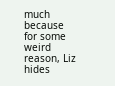much because for some weird reason, Liz hides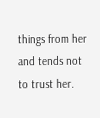things from her and tends not to trust her.